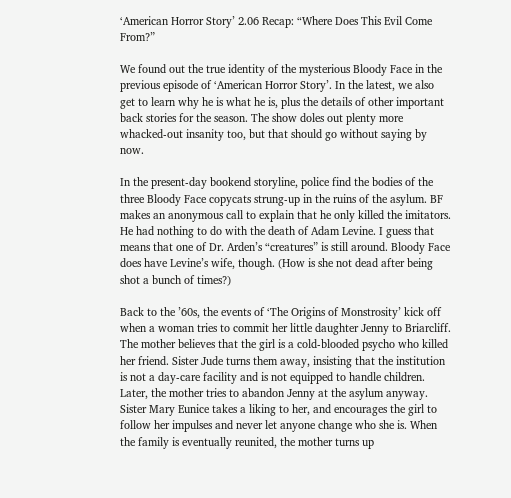‘American Horror Story’ 2.06 Recap: “Where Does This Evil Come From?”

We found out the true identity of the mysterious Bloody Face in the previous episode of ‘American Horror Story’. In the latest, we also get to learn why he is what he is, plus the details of other important back stories for the season. The show doles out plenty more whacked-out insanity too, but that should go without saying by now.

In the present-day bookend storyline, police find the bodies of the three Bloody Face copycats strung-up in the ruins of the asylum. BF makes an anonymous call to explain that he only killed the imitators. He had nothing to do with the death of Adam Levine. I guess that means that one of Dr. Arden’s “creatures” is still around. Bloody Face does have Levine’s wife, though. (How is she not dead after being shot a bunch of times?)

Back to the ’60s, the events of ‘The Origins of Monstrosity’ kick off when a woman tries to commit her little daughter Jenny to Briarcliff. The mother believes that the girl is a cold-blooded psycho who killed her friend. Sister Jude turns them away, insisting that the institution is not a day-care facility and is not equipped to handle children. Later, the mother tries to abandon Jenny at the asylum anyway. Sister Mary Eunice takes a liking to her, and encourages the girl to follow her impulses and never let anyone change who she is. When the family is eventually reunited, the mother turns up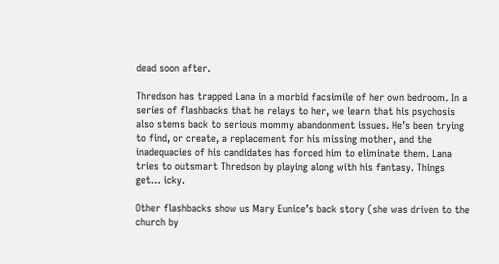dead soon after.

Thredson has trapped Lana in a morbid facsimile of her own bedroom. In a series of flashbacks that he relays to her, we learn that his psychosis also stems back to serious mommy abandonment issues. He’s been trying to find, or create, a replacement for his missing mother, and the inadequacies of his candidates has forced him to eliminate them. Lana tries to outsmart Thredson by playing along with his fantasy. Things get… icky.

Other flashbacks show us Mary Eunice’s back story (she was driven to the church by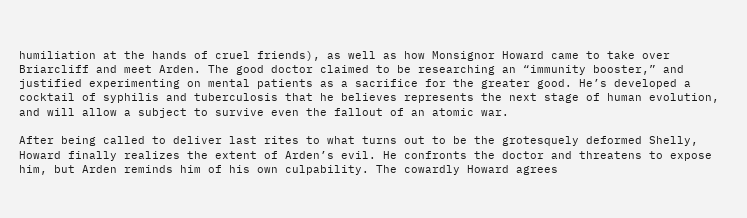humiliation at the hands of cruel friends), as well as how Monsignor Howard came to take over Briarcliff and meet Arden. The good doctor claimed to be researching an “immunity booster,” and justified experimenting on mental patients as a sacrifice for the greater good. He’s developed a cocktail of syphilis and tuberculosis that he believes represents the next stage of human evolution, and will allow a subject to survive even the fallout of an atomic war.

After being called to deliver last rites to what turns out to be the grotesquely deformed Shelly, Howard finally realizes the extent of Arden’s evil. He confronts the doctor and threatens to expose him, but Arden reminds him of his own culpability. The cowardly Howard agrees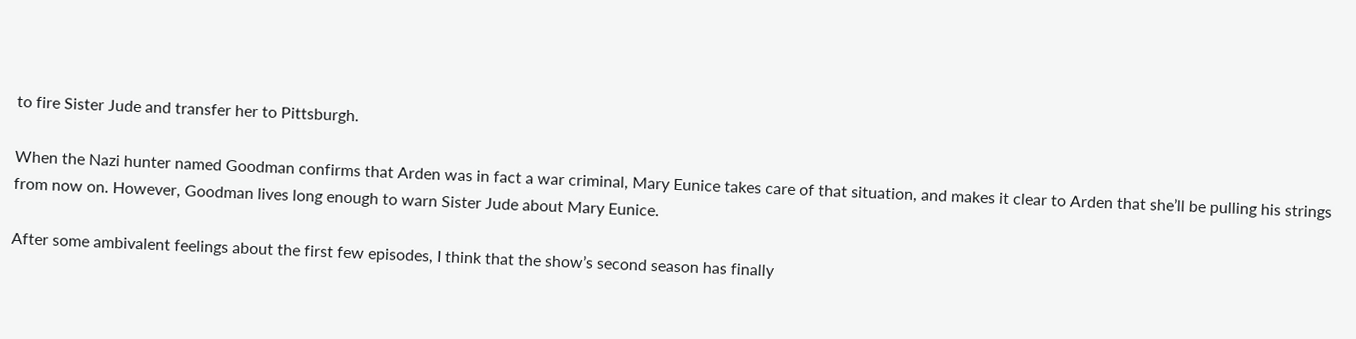to fire Sister Jude and transfer her to Pittsburgh.

When the Nazi hunter named Goodman confirms that Arden was in fact a war criminal, Mary Eunice takes care of that situation, and makes it clear to Arden that she’ll be pulling his strings from now on. However, Goodman lives long enough to warn Sister Jude about Mary Eunice.

After some ambivalent feelings about the first few episodes, I think that the show’s second season has finally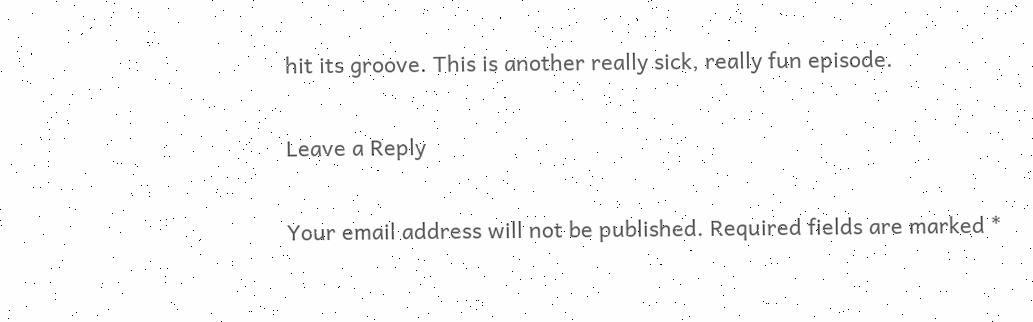hit its groove. This is another really sick, really fun episode.

Leave a Reply

Your email address will not be published. Required fields are marked *